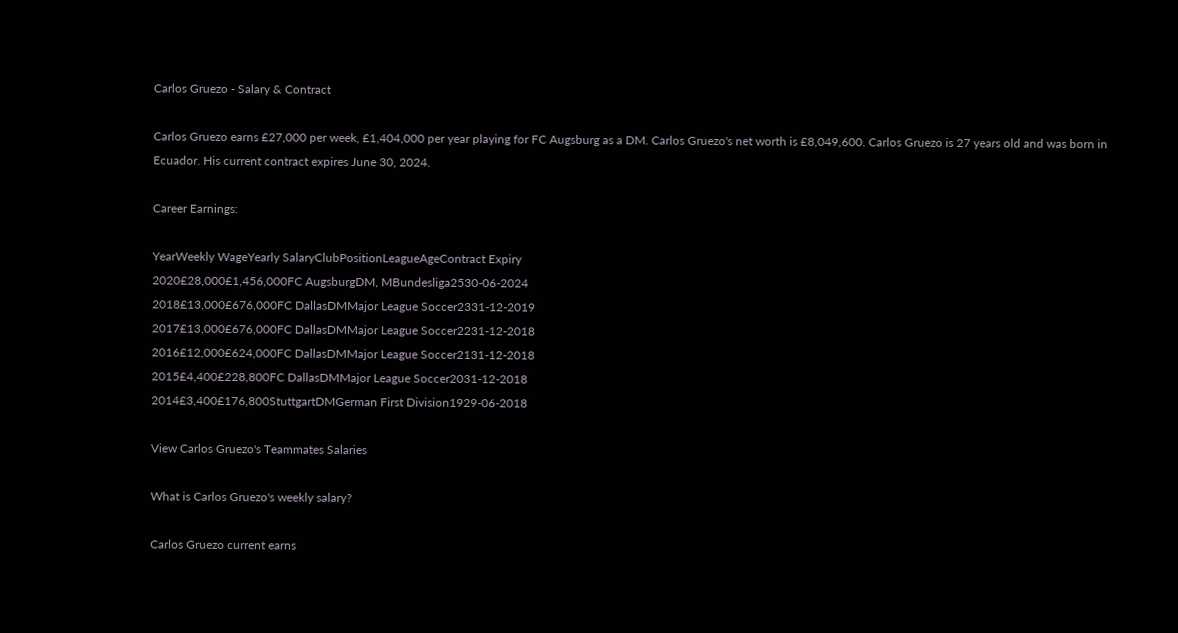Carlos Gruezo - Salary & Contract

Carlos Gruezo earns £27,000 per week, £1,404,000 per year playing for FC Augsburg as a DM. Carlos Gruezo's net worth is £8,049,600. Carlos Gruezo is 27 years old and was born in Ecuador. His current contract expires June 30, 2024.

Career Earnings:

YearWeekly WageYearly SalaryClubPositionLeagueAgeContract Expiry
2020£28,000£1,456,000FC AugsburgDM, MBundesliga2530-06-2024
2018£13,000£676,000FC DallasDMMajor League Soccer2331-12-2019
2017£13,000£676,000FC DallasDMMajor League Soccer2231-12-2018
2016£12,000£624,000FC DallasDMMajor League Soccer2131-12-2018
2015£4,400£228,800FC DallasDMMajor League Soccer2031-12-2018
2014£3,400£176,800StuttgartDMGerman First Division1929-06-2018

View Carlos Gruezo's Teammates Salaries

What is Carlos Gruezo's weekly salary?

Carlos Gruezo current earns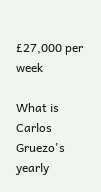£27,000 per week

What is Carlos Gruezo's yearly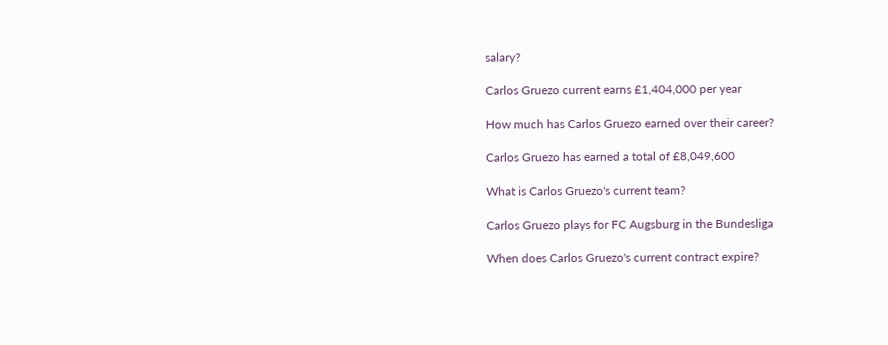salary?

Carlos Gruezo current earns £1,404,000 per year

How much has Carlos Gruezo earned over their career?

Carlos Gruezo has earned a total of £8,049,600

What is Carlos Gruezo's current team?

Carlos Gruezo plays for FC Augsburg in the Bundesliga

When does Carlos Gruezo's current contract expire?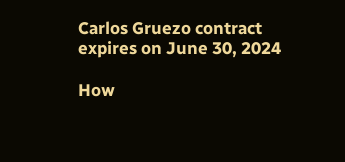Carlos Gruezo contract expires on June 30, 2024

How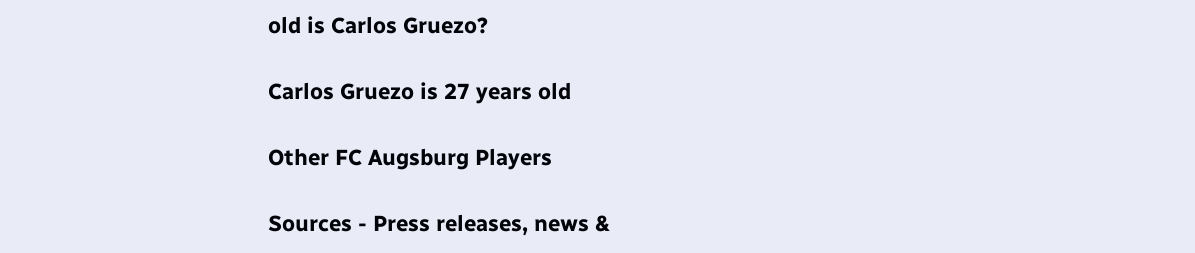old is Carlos Gruezo?

Carlos Gruezo is 27 years old

Other FC Augsburg Players

Sources - Press releases, news &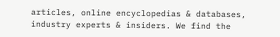articles, online encyclopedias & databases, industry experts & insiders. We find the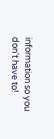information so you don't have to!